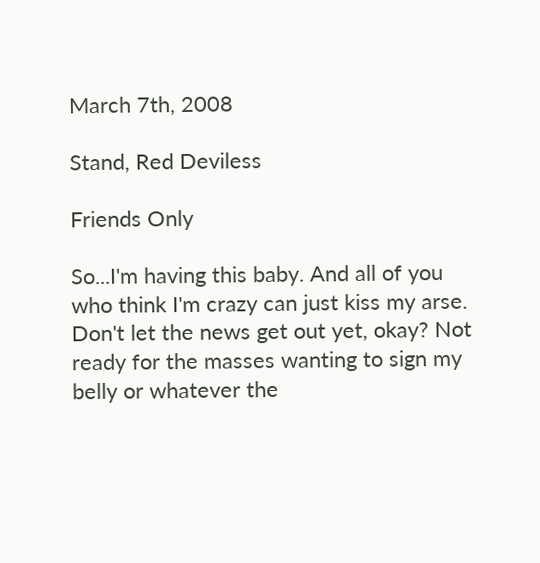March 7th, 2008

Stand, Red Deviless

Friends Only

So...I'm having this baby. And all of you who think I'm crazy can just kiss my arse. Don't let the news get out yet, okay? Not ready for the masses wanting to sign my belly or whatever the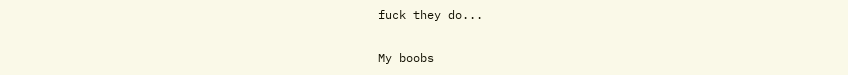fuck they do...

My boobs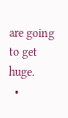are going to get huge.
  •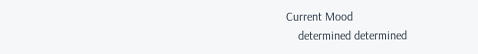Current Mood
    determined determined